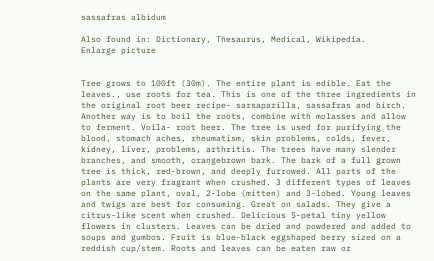sassafras albidum

Also found in: Dictionary, Thesaurus, Medical, Wikipedia.
Enlarge picture


Tree grows to 100ft (30m). The entire plant is edible. Eat the leaves., use roots for tea. This is one of the three ingredients in the original root beer recipe- sarsaparilla, sassafras and birch. Another way is to boil the roots, combine with molasses and allow to ferment. Voila- root beer. The tree is used for purifying the blood, stomach aches, rheumatism, skin problems, colds, fever, kidney, liver, problems, arthritis. The trees have many slender branches, and smooth, orangebrown bark. The bark of a full grown tree is thick, red-brown, and deeply furrowed. All parts of the plants are very fragrant when crushed. 3 different types of leaves on the same plant, oval, 2-lobe (mitten) and 3-lobed. Young leaves and twigs are best for consuming. Great on salads. They give a citrus-like scent when crushed. Delicious 5-petal tiny yellow flowers in clusters. Leaves can be dried and powdered and added to soups and gumbos. Fruit is blue-black eggshaped berry sized on a reddish cup/stem. Roots and leaves can be eaten raw or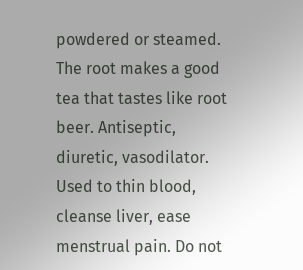powdered or steamed. The root makes a good tea that tastes like root beer. Antiseptic, diuretic, vasodilator. Used to thin blood, cleanse liver, ease menstrual pain. Do not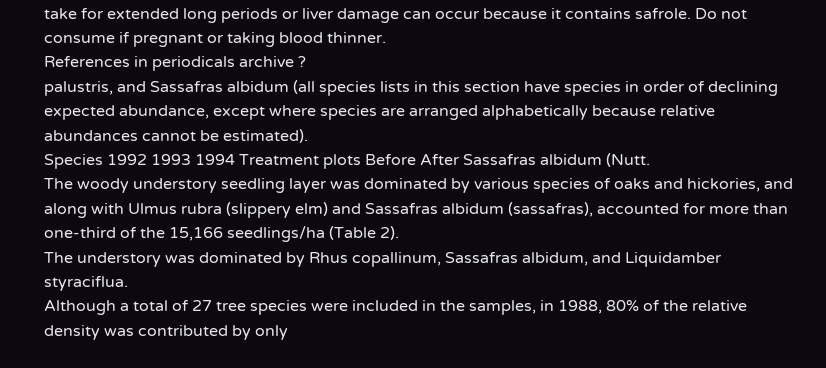take for extended long periods or liver damage can occur because it contains safrole. Do not consume if pregnant or taking blood thinner.
References in periodicals archive ?
palustris, and Sassafras albidum (all species lists in this section have species in order of declining expected abundance, except where species are arranged alphabetically because relative abundances cannot be estimated).
Species 1992 1993 1994 Treatment plots Before After Sassafras albidum (Nutt.
The woody understory seedling layer was dominated by various species of oaks and hickories, and along with Ulmus rubra (slippery elm) and Sassafras albidum (sassafras), accounted for more than one-third of the 15,166 seedlings/ha (Table 2).
The understory was dominated by Rhus copallinum, Sassafras albidum, and Liquidamber styraciflua.
Although a total of 27 tree species were included in the samples, in 1988, 80% of the relative density was contributed by only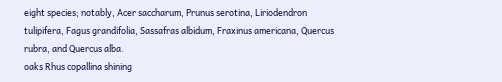eight species; notably, Acer saccharum, Prunus serotina, Liriodendron tulipifera, Fagus grandifolia, Sassafras albidum, Fraxinus americana, Quercus rubra, and Quercus alba.
oaks Rhus copallina shining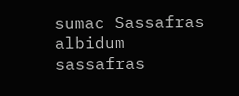sumac Sassafras albidum sassafras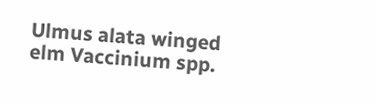Ulmus alata winged elm Vaccinium spp.